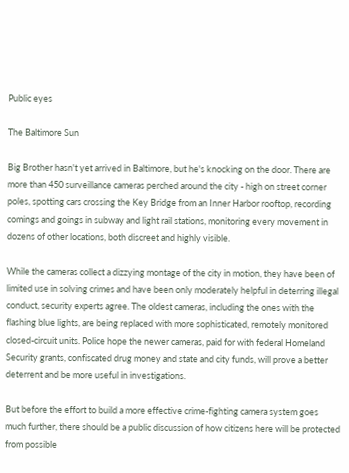Public eyes

The Baltimore Sun

Big Brother hasn't yet arrived in Baltimore, but he's knocking on the door. There are more than 450 surveillance cameras perched around the city - high on street corner poles, spotting cars crossing the Key Bridge from an Inner Harbor rooftop, recording comings and goings in subway and light rail stations, monitoring every movement in dozens of other locations, both discreet and highly visible.

While the cameras collect a dizzying montage of the city in motion, they have been of limited use in solving crimes and have been only moderately helpful in deterring illegal conduct, security experts agree. The oldest cameras, including the ones with the flashing blue lights, are being replaced with more sophisticated, remotely monitored closed-circuit units. Police hope the newer cameras, paid for with federal Homeland Security grants, confiscated drug money and state and city funds, will prove a better deterrent and be more useful in investigations.

But before the effort to build a more effective crime-fighting camera system goes much further, there should be a public discussion of how citizens here will be protected from possible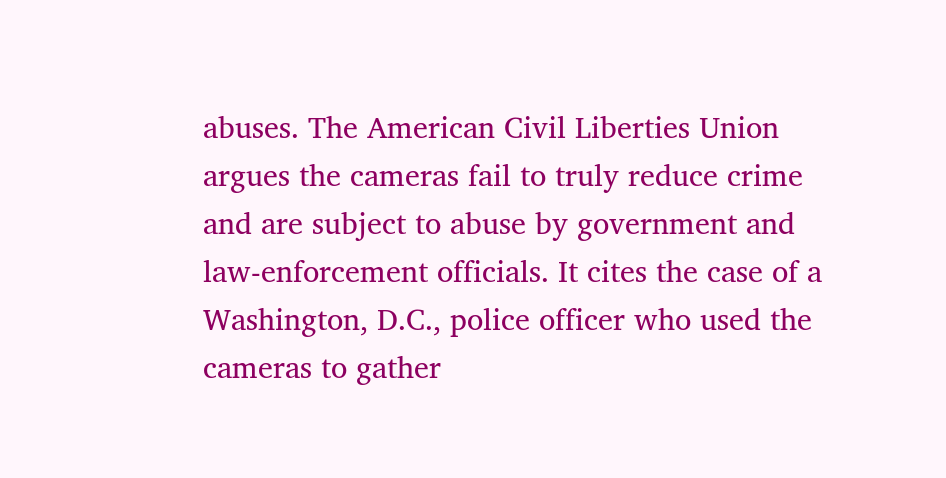abuses. The American Civil Liberties Union argues the cameras fail to truly reduce crime and are subject to abuse by government and law-enforcement officials. It cites the case of a Washington, D.C., police officer who used the cameras to gather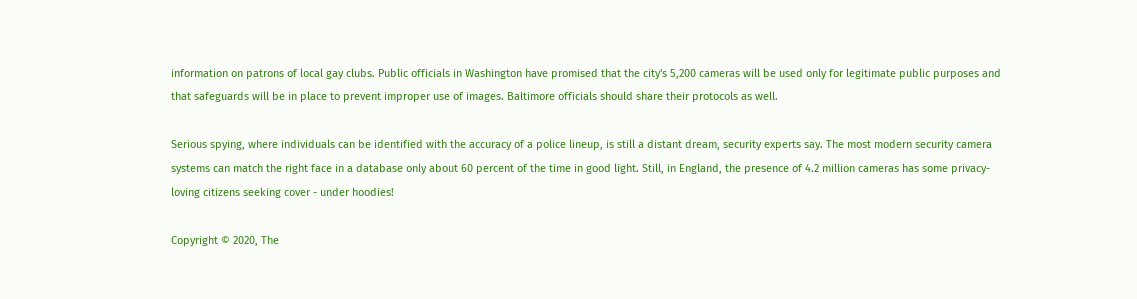information on patrons of local gay clubs. Public officials in Washington have promised that the city's 5,200 cameras will be used only for legitimate public purposes and that safeguards will be in place to prevent improper use of images. Baltimore officials should share their protocols as well.

Serious spying, where individuals can be identified with the accuracy of a police lineup, is still a distant dream, security experts say. The most modern security camera systems can match the right face in a database only about 60 percent of the time in good light. Still, in England, the presence of 4.2 million cameras has some privacy-loving citizens seeking cover - under hoodies!

Copyright © 2020, The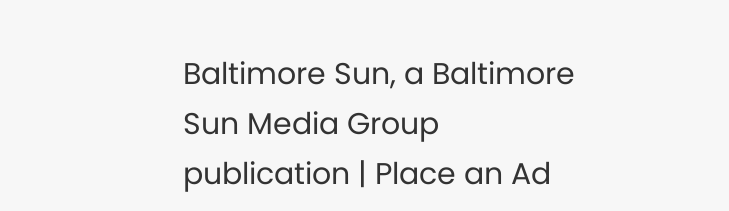Baltimore Sun, a Baltimore Sun Media Group publication | Place an Ad